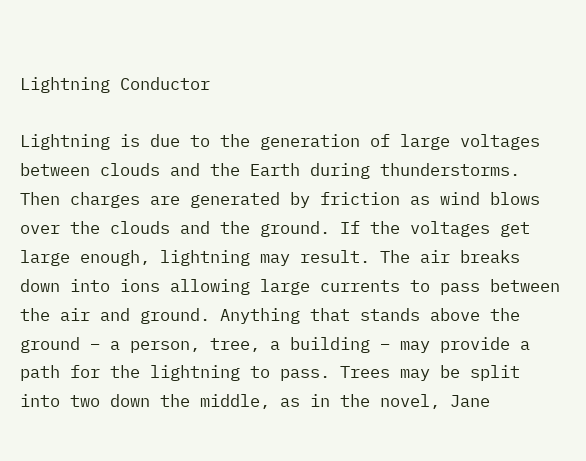Lightning Conductor

Lightning is due to the generation of large voltages between clouds and the Earth during thunderstorms. Then charges are generated by friction as wind blows over the clouds and the ground. If the voltages get large enough, lightning may result. The air breaks down into ions allowing large currents to pass between the air and ground. Anything that stands above the ground – a person, tree, a building – may provide a path for the lightning to pass. Trees may be split into two down the middle, as in the novel, Jane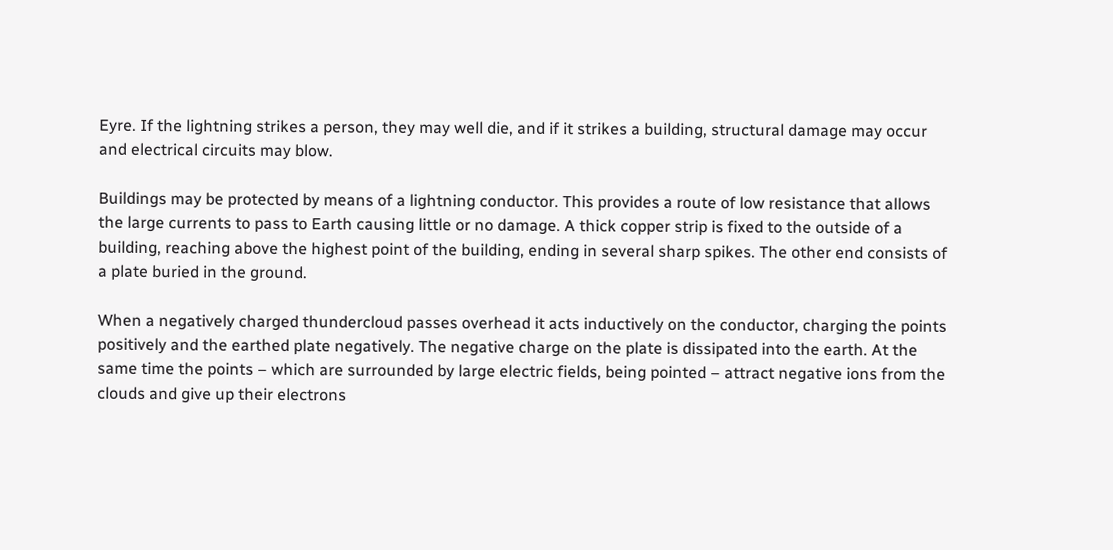Eyre. If the lightning strikes a person, they may well die, and if it strikes a building, structural damage may occur and electrical circuits may blow.

Buildings may be protected by means of a lightning conductor. This provides a route of low resistance that allows the large currents to pass to Earth causing little or no damage. A thick copper strip is fixed to the outside of a building, reaching above the highest point of the building, ending in several sharp spikes. The other end consists of a plate buried in the ground.

When a negatively charged thundercloud passes overhead it acts inductively on the conductor, charging the points positively and the earthed plate negatively. The negative charge on the plate is dissipated into the earth. At the same time the points – which are surrounded by large electric fields, being pointed – attract negative ions from the clouds and give up their electrons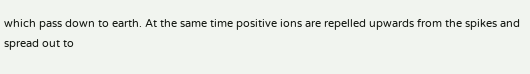which pass down to earth. At the same time positive ions are repelled upwards from the spikes and spread out to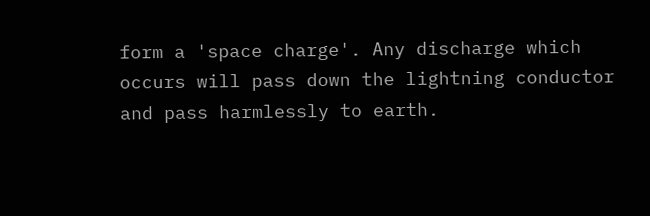form a 'space charge'. Any discharge which occurs will pass down the lightning conductor and pass harmlessly to earth.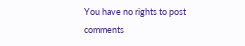You have no rights to post comments